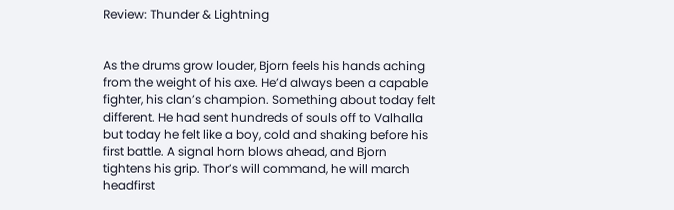Review: Thunder & Lightning


As the drums grow louder, Bjorn feels his hands aching from the weight of his axe. He’d always been a capable fighter, his clan’s champion. Something about today felt different. He had sent hundreds of souls off to Valhalla but today he felt like a boy, cold and shaking before his first battle. A signal horn blows ahead, and Bjorn tightens his grip. Thor’s will command, he will march headfirst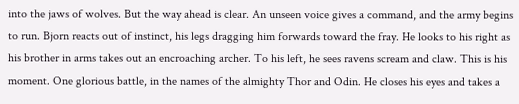into the jaws of wolves. But the way ahead is clear. An unseen voice gives a command, and the army begins to run. Bjorn reacts out of instinct, his legs dragging him forwards toward the fray. He looks to his right as his brother in arms takes out an encroaching archer. To his left, he sees ravens scream and claw. This is his moment. One glorious battle, in the names of the almighty Thor and Odin. He closes his eyes and takes a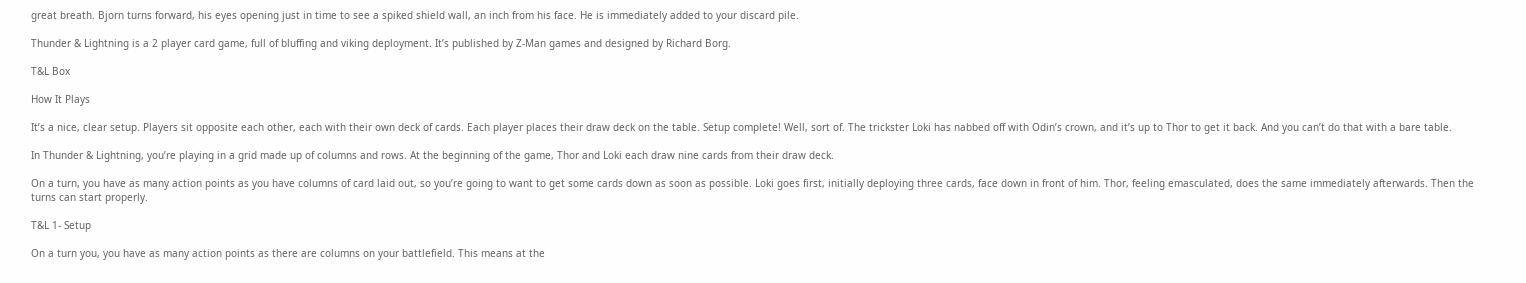great breath. Bjorn turns forward, his eyes opening just in time to see a spiked shield wall, an inch from his face. He is immediately added to your discard pile.

Thunder & Lightning is a 2 player card game, full of bluffing and viking deployment. It’s published by Z-Man games and designed by Richard Borg.

T&L Box

How It Plays

It’s a nice, clear setup. Players sit opposite each other, each with their own deck of cards. Each player places their draw deck on the table. Setup complete! Well, sort of. The trickster Loki has nabbed off with Odin’s crown, and it’s up to Thor to get it back. And you can’t do that with a bare table.

In Thunder & Lightning, you’re playing in a grid made up of columns and rows. At the beginning of the game, Thor and Loki each draw nine cards from their draw deck.

On a turn, you have as many action points as you have columns of card laid out, so you’re going to want to get some cards down as soon as possible. Loki goes first, initially deploying three cards, face down in front of him. Thor, feeling emasculated, does the same immediately afterwards. Then the turns can start properly.

T&L 1- Setup

On a turn you, you have as many action points as there are columns on your battlefield. This means at the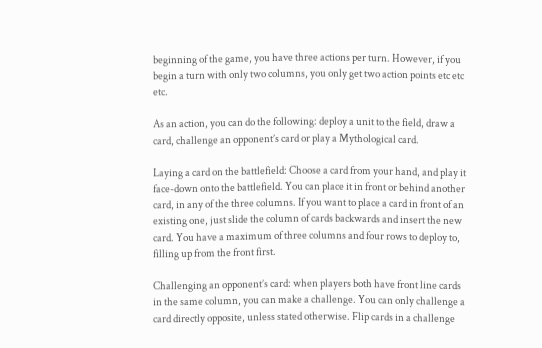beginning of the game, you have three actions per turn. However, if you begin a turn with only two columns, you only get two action points etc etc etc.

As an action, you can do the following: deploy a unit to the field, draw a card, challenge an opponent’s card or play a Mythological card.

Laying a card on the battlefield: Choose a card from your hand, and play it face-down onto the battlefield. You can place it in front or behind another card, in any of the three columns. If you want to place a card in front of an existing one, just slide the column of cards backwards and insert the new card. You have a maximum of three columns and four rows to deploy to, filling up from the front first.

Challenging an opponent’s card: when players both have front line cards in the same column, you can make a challenge. You can only challenge a card directly opposite, unless stated otherwise. Flip cards in a challenge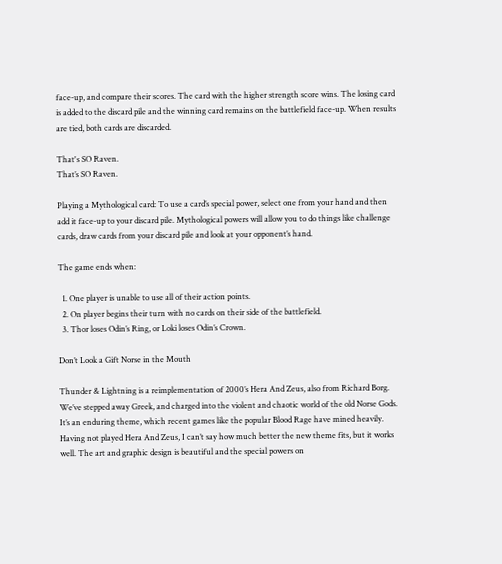face-up, and compare their scores. The card with the higher strength score wins. The losing card is added to the discard pile and the winning card remains on the battlefield face-up. When results are tied, both cards are discarded.

That's SO Raven.
That’s SO Raven.

Playing a Mythological card: To use a card’s special power, select one from your hand and then add it face-up to your discard pile. Mythological powers will allow you to do things like challenge cards, draw cards from your discard pile and look at your opponent’s hand.

The game ends when:

  1. One player is unable to use all of their action points.
  2. On player begins their turn with no cards on their side of the battlefield.
  3. Thor loses Odin’s Ring, or Loki loses Odin’s Crown.

Don’t Look a Gift Norse in the Mouth

Thunder & Lightning is a reimplementation of 2000’s Hera And Zeus, also from Richard Borg. We’ve stepped away Greek, and charged into the violent and chaotic world of the old Norse Gods. It’s an enduring theme, which recent games like the popular Blood Rage have mined heavily. Having not played Hera And Zeus, I can’t say how much better the new theme fits, but it works well. The art and graphic design is beautiful and the special powers on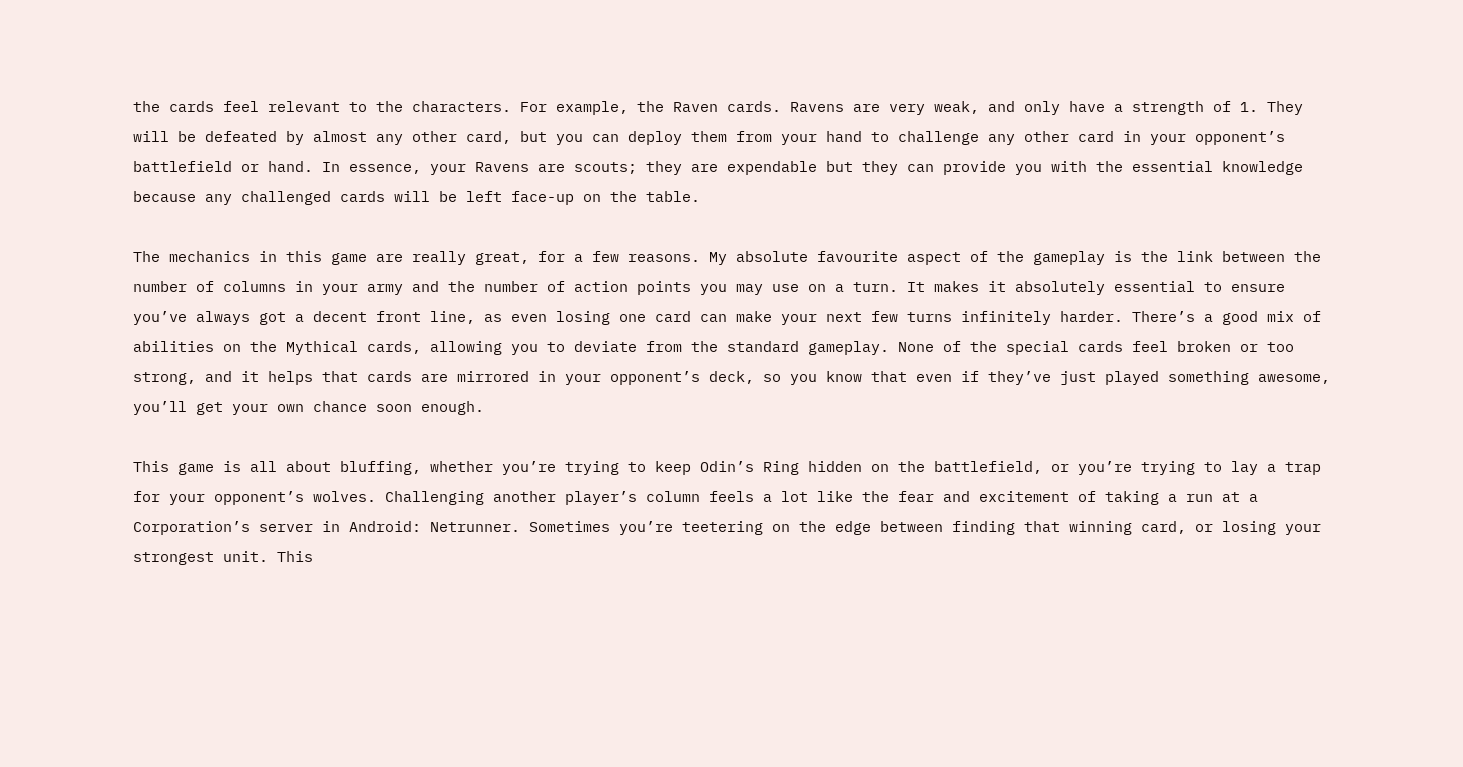the cards feel relevant to the characters. For example, the Raven cards. Ravens are very weak, and only have a strength of 1. They will be defeated by almost any other card, but you can deploy them from your hand to challenge any other card in your opponent’s battlefield or hand. In essence, your Ravens are scouts; they are expendable but they can provide you with the essential knowledge because any challenged cards will be left face-up on the table.

The mechanics in this game are really great, for a few reasons. My absolute favourite aspect of the gameplay is the link between the number of columns in your army and the number of action points you may use on a turn. It makes it absolutely essential to ensure you’ve always got a decent front line, as even losing one card can make your next few turns infinitely harder. There’s a good mix of abilities on the Mythical cards, allowing you to deviate from the standard gameplay. None of the special cards feel broken or too strong, and it helps that cards are mirrored in your opponent’s deck, so you know that even if they’ve just played something awesome, you’ll get your own chance soon enough.

This game is all about bluffing, whether you’re trying to keep Odin’s Ring hidden on the battlefield, or you’re trying to lay a trap for your opponent’s wolves. Challenging another player’s column feels a lot like the fear and excitement of taking a run at a Corporation’s server in Android: Netrunner. Sometimes you’re teetering on the edge between finding that winning card, or losing your strongest unit. This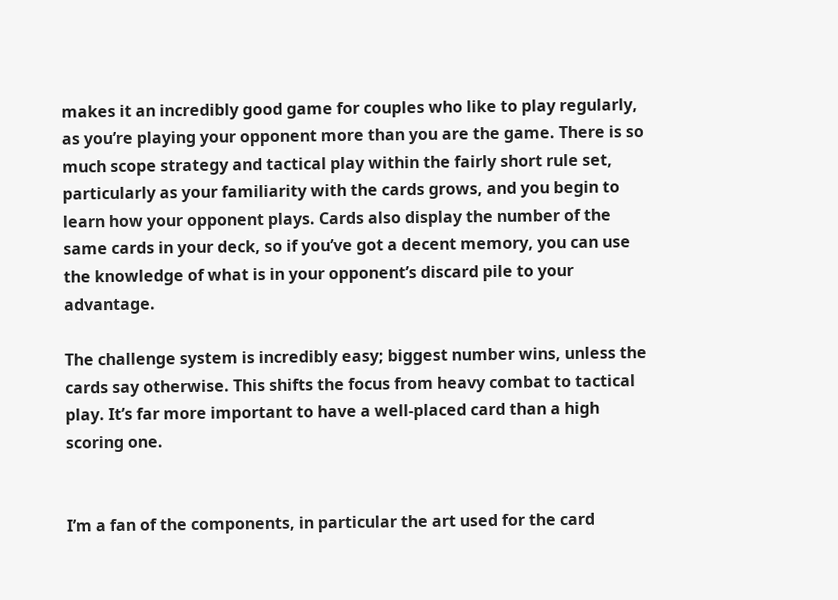makes it an incredibly good game for couples who like to play regularly, as you’re playing your opponent more than you are the game. There is so much scope strategy and tactical play within the fairly short rule set, particularly as your familiarity with the cards grows, and you begin to learn how your opponent plays. Cards also display the number of the same cards in your deck, so if you’ve got a decent memory, you can use the knowledge of what is in your opponent’s discard pile to your advantage.

The challenge system is incredibly easy; biggest number wins, unless the cards say otherwise. This shifts the focus from heavy combat to tactical play. It’s far more important to have a well-placed card than a high scoring one.


I’m a fan of the components, in particular the art used for the card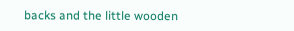backs and the little wooden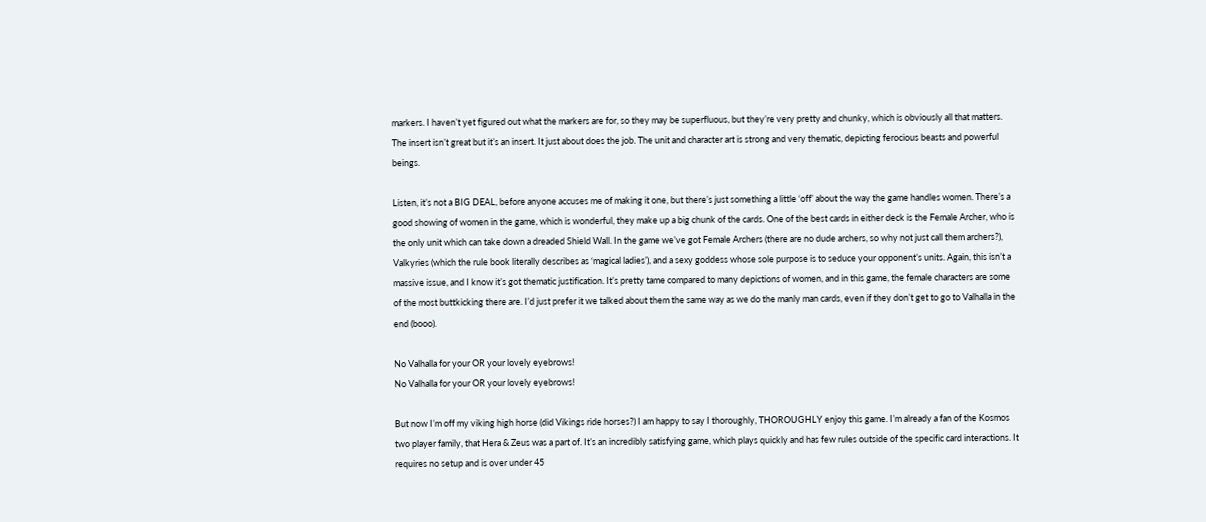markers. I haven’t yet figured out what the markers are for, so they may be superfluous, but they’re very pretty and chunky, which is obviously all that matters. The insert isn’t great but it’s an insert. It just about does the job. The unit and character art is strong and very thematic, depicting ferocious beasts and powerful beings.

Listen, it’s not a BIG DEAL, before anyone accuses me of making it one, but there’s just something a little ‘off’ about the way the game handles women. There’s a good showing of women in the game, which is wonderful, they make up a big chunk of the cards. One of the best cards in either deck is the Female Archer, who is the only unit which can take down a dreaded Shield Wall. In the game we’ve got Female Archers (there are no dude archers, so why not just call them archers?), Valkyries (which the rule book literally describes as ‘magical ladies’), and a sexy goddess whose sole purpose is to seduce your opponent’s units. Again, this isn’t a massive issue, and I know it’s got thematic justification. It’s pretty tame compared to many depictions of women, and in this game, the female characters are some of the most buttkicking there are. I’d just prefer it we talked about them the same way as we do the manly man cards, even if they don’t get to go to Valhalla in the end (booo).

No Valhalla for your OR your lovely eyebrows!
No Valhalla for your OR your lovely eyebrows!

But now I’m off my viking high horse (did Vikings ride horses?) I am happy to say I thoroughly, THOROUGHLY enjoy this game. I’m already a fan of the Kosmos two player family, that Hera & Zeus was a part of. It’s an incredibly satisfying game, which plays quickly and has few rules outside of the specific card interactions. It requires no setup and is over under 45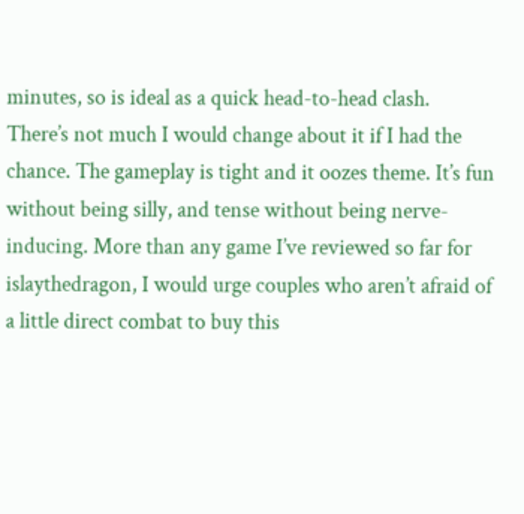minutes, so is ideal as a quick head-to-head clash. There’s not much I would change about it if I had the chance. The gameplay is tight and it oozes theme. It’s fun without being silly, and tense without being nerve-inducing. More than any game I’ve reviewed so far for islaythedragon, I would urge couples who aren’t afraid of a little direct combat to buy this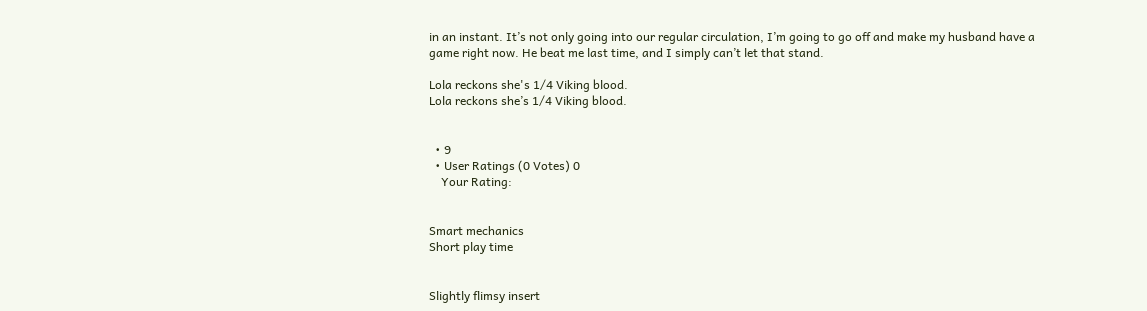in an instant. It’s not only going into our regular circulation, I’m going to go off and make my husband have a game right now. He beat me last time, and I simply can’t let that stand.

Lola reckons she's 1/4 Viking blood.
Lola reckons she’s 1/4 Viking blood.


  • 9
  • User Ratings (0 Votes) 0
    Your Rating:


Smart mechanics
Short play time


Slightly flimsy insert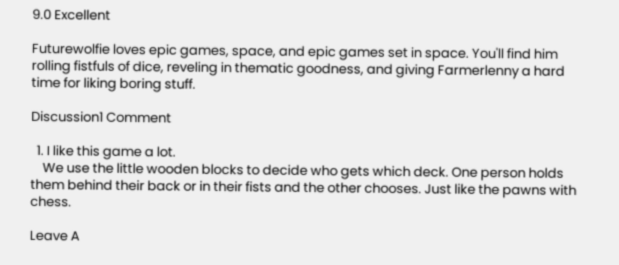9.0 Excellent

Futurewolfie loves epic games, space, and epic games set in space. You'll find him rolling fistfuls of dice, reveling in thematic goodness, and giving Farmerlenny a hard time for liking boring stuff.

Discussion1 Comment

  1. I like this game a lot.
    We use the little wooden blocks to decide who gets which deck. One person holds them behind their back or in their fists and the other chooses. Just like the pawns with chess.

Leave A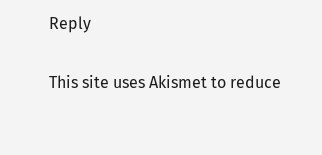Reply

This site uses Akismet to reduce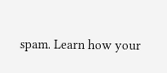spam. Learn how your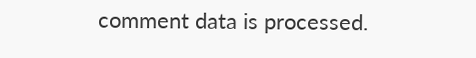comment data is processed.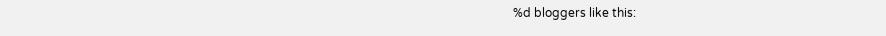%d bloggers like this: